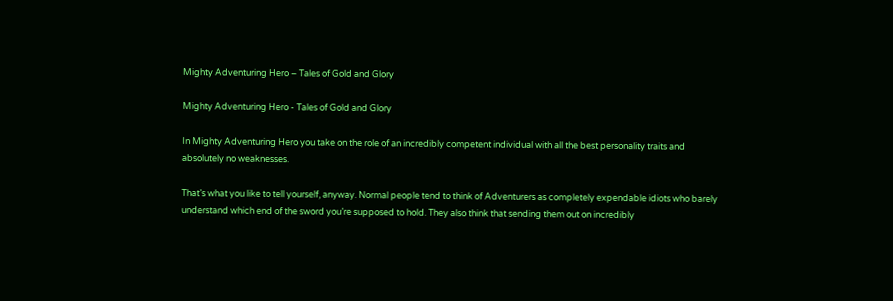Mighty Adventuring Hero – Tales of Gold and Glory

Mighty Adventuring Hero - Tales of Gold and Glory

In Mighty Adventuring Hero you take on the role of an incredibly competent individual with all the best personality traits and absolutely no weaknesses.

That’s what you like to tell yourself, anyway. Normal people tend to think of Adventurers as completely expendable idiots who barely understand which end of the sword you’re supposed to hold. They also think that sending them out on incredibly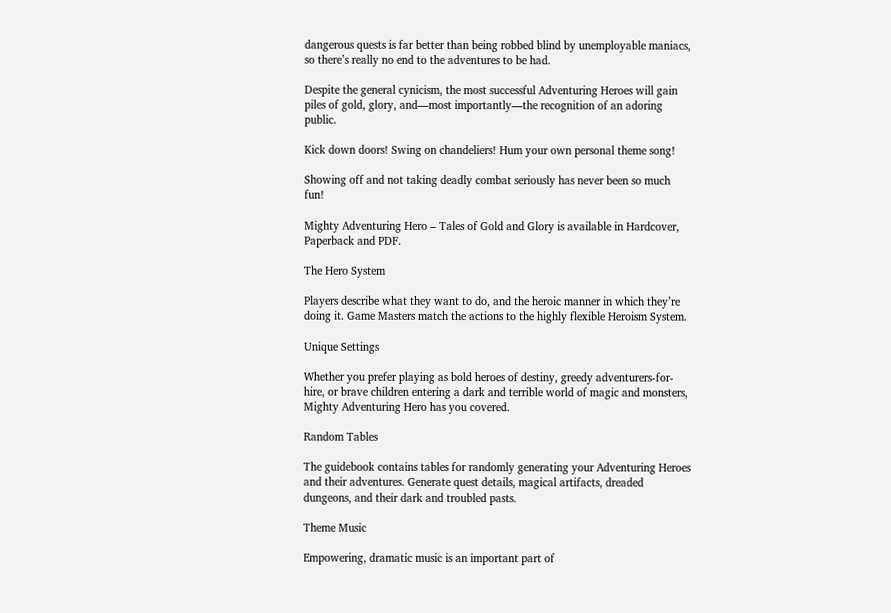dangerous quests is far better than being robbed blind by unemployable maniacs, so there’s really no end to the adventures to be had.

Despite the general cynicism, the most successful Adventuring Heroes will gain piles of gold, glory, and—most importantly—the recognition of an adoring public.

Kick down doors! Swing on chandeliers! Hum your own personal theme song!

Showing off and not taking deadly combat seriously has never been so much fun!

Mighty Adventuring Hero – Tales of Gold and Glory is available in Hardcover, Paperback and PDF.

The Hero System

Players describe what they want to do, and the heroic manner in which they’re doing it. Game Masters match the actions to the highly flexible Heroism System.

Unique Settings

Whether you prefer playing as bold heroes of destiny, greedy adventurers-for-hire, or brave children entering a dark and terrible world of magic and monsters, Mighty Adventuring Hero has you covered.

Random Tables

The guidebook contains tables for randomly generating your Adventuring Heroes and their adventures. Generate quest details, magical artifacts, dreaded dungeons, and their dark and troubled pasts.

Theme Music

Empowering, dramatic music is an important part of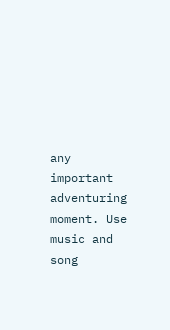any important adventuring moment. Use music and song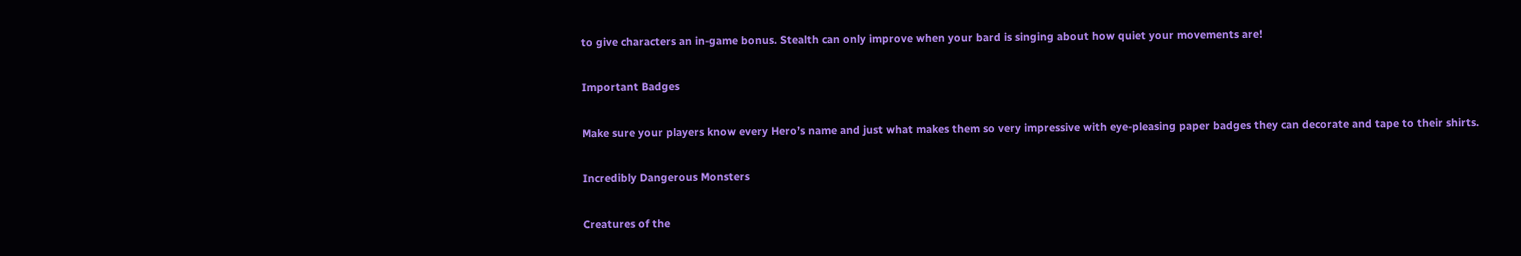to give characters an in-game bonus. Stealth can only improve when your bard is singing about how quiet your movements are!

Important Badges

Make sure your players know every Hero’s name and just what makes them so very impressive with eye-pleasing paper badges they can decorate and tape to their shirts.

Incredibly Dangerous Monsters

Creatures of the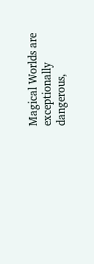Magical Worlds are exceptionally dangerous,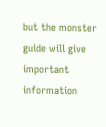but the monster guide will give important information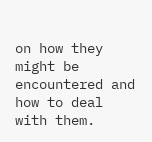on how they might be encountered and how to deal with them.